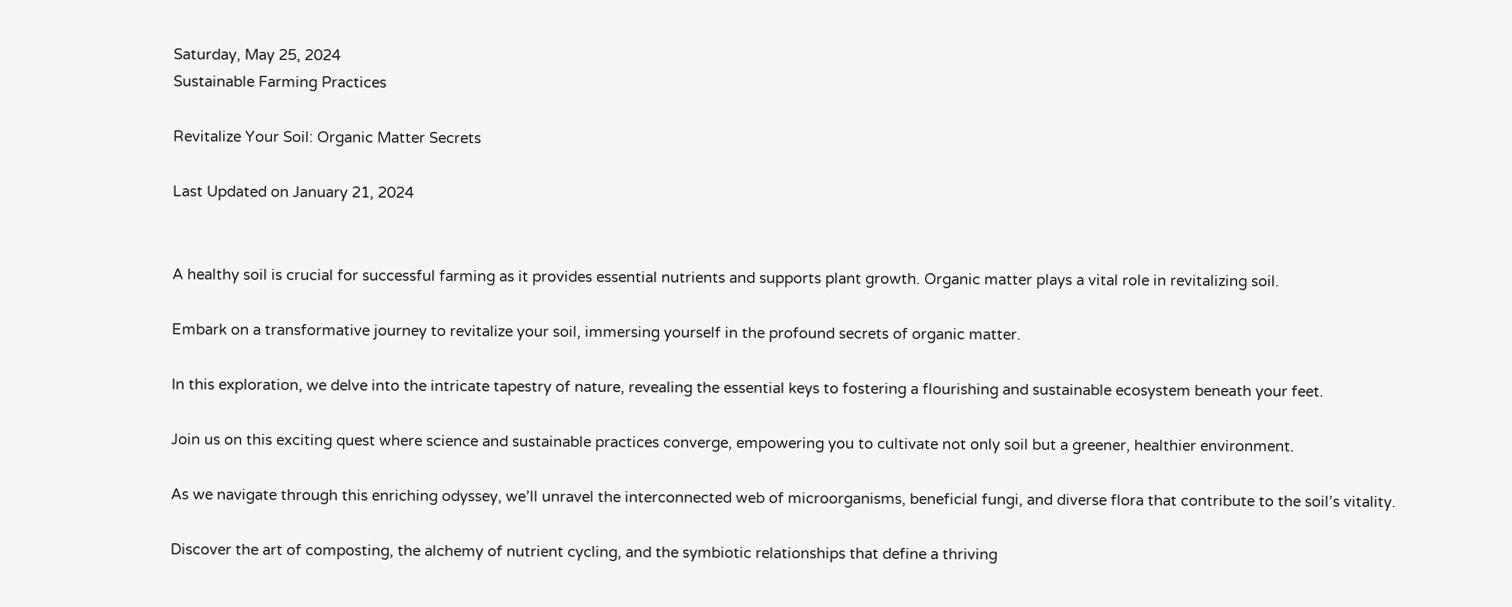Saturday, May 25, 2024
Sustainable Farming Practices

Revitalize Your Soil: Organic Matter Secrets

Last Updated on January 21, 2024


A healthy soil is crucial for successful farming as it provides essential nutrients and supports plant growth. Organic matter plays a vital role in revitalizing soil.

Embark on a transformative journey to revitalize your soil, immersing yourself in the profound secrets of organic matter.

In this exploration, we delve into the intricate tapestry of nature, revealing the essential keys to fostering a flourishing and sustainable ecosystem beneath your feet.

Join us on this exciting quest where science and sustainable practices converge, empowering you to cultivate not only soil but a greener, healthier environment.

As we navigate through this enriching odyssey, we’ll unravel the interconnected web of microorganisms, beneficial fungi, and diverse flora that contribute to the soil’s vitality.

Discover the art of composting, the alchemy of nutrient cycling, and the symbiotic relationships that define a thriving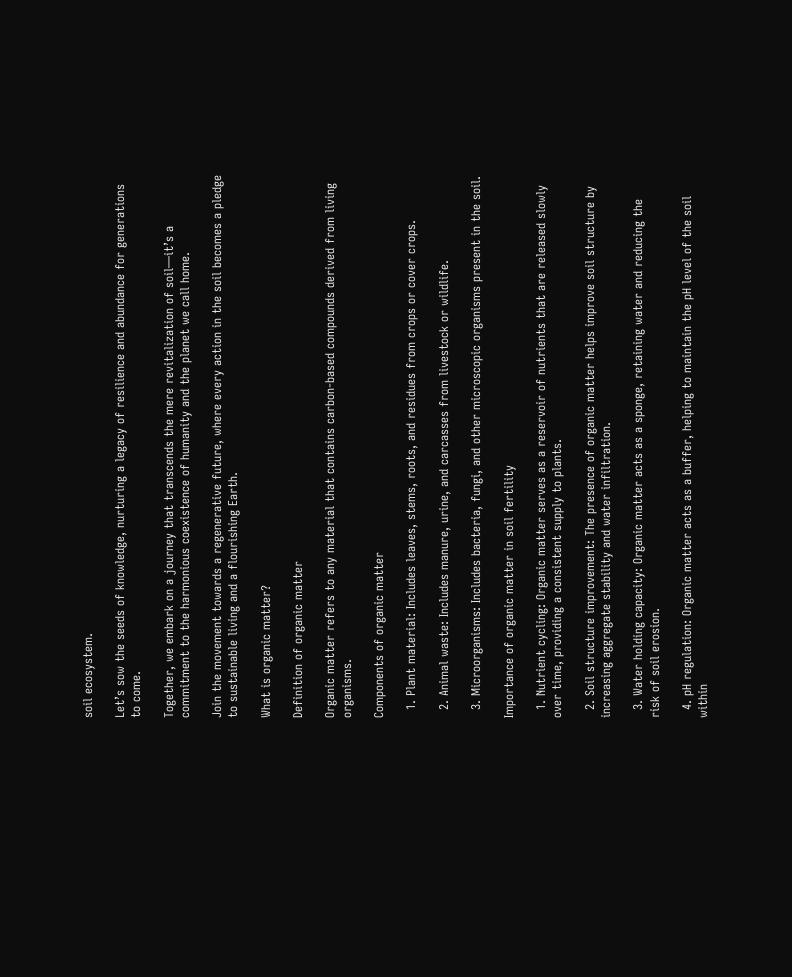soil ecosystem.

Let’s sow the seeds of knowledge, nurturing a legacy of resilience and abundance for generations to come.

Together, we embark on a journey that transcends the mere revitalization of soil—it’s a commitment to the harmonious coexistence of humanity and the planet we call home.

Join the movement towards a regenerative future, where every action in the soil becomes a pledge to sustainable living and a flourishing Earth.

What is organic matter?

Definition of organic matter

Organic matter refers to any material that contains carbon-based compounds derived from living organisms.

Components of organic matter

  1. Plant material: Includes leaves, stems, roots, and residues from crops or cover crops.

  2. Animal waste: Includes manure, urine, and carcasses from livestock or wildlife.

  3. Microorganisms: Includes bacteria, fungi, and other microscopic organisms present in the soil.

Importance of organic matter in soil fertility

  1. Nutrient cycling: Organic matter serves as a reservoir of nutrients that are released slowly over time, providing a consistent supply to plants.

  2. Soil structure improvement: The presence of organic matter helps improve soil structure by increasing aggregate stability and water infiltration.

  3. Water holding capacity: Organic matter acts as a sponge, retaining water and reducing the risk of soil erosion.

  4. pH regulation: Organic matter acts as a buffer, helping to maintain the pH level of the soil within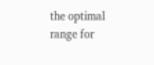the optimal range for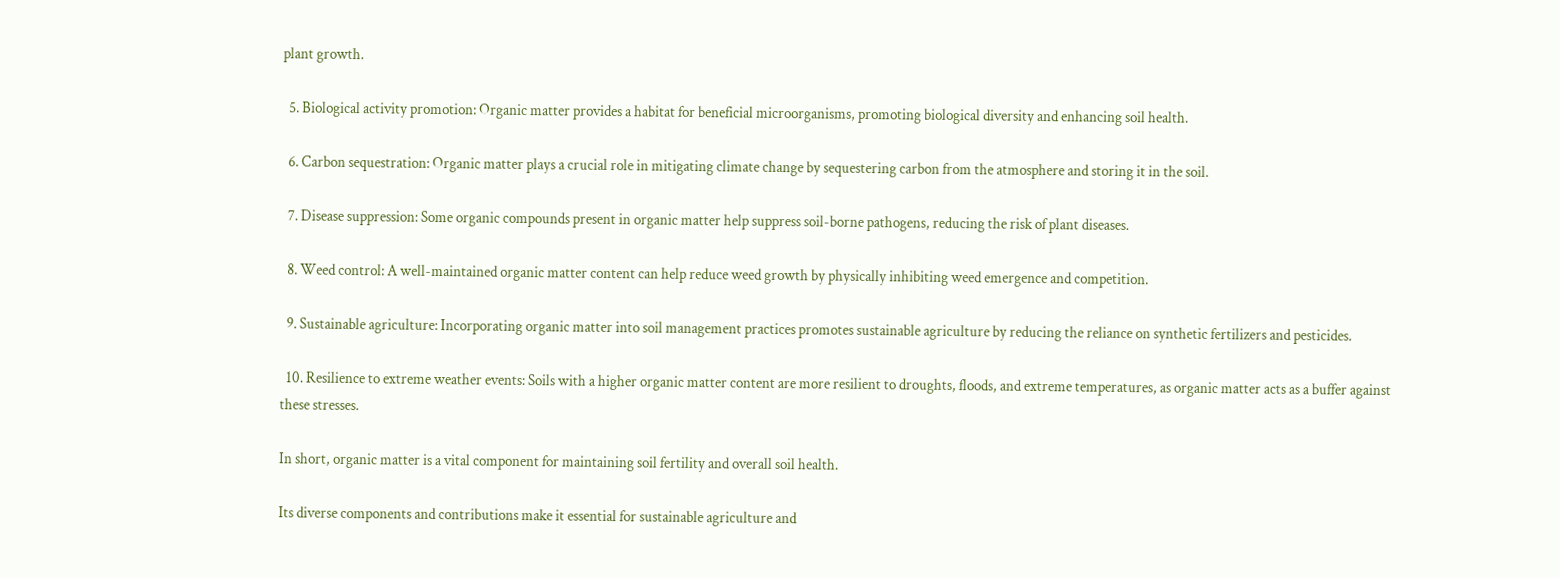plant growth.

  5. Biological activity promotion: Organic matter provides a habitat for beneficial microorganisms, promoting biological diversity and enhancing soil health.

  6. Carbon sequestration: Organic matter plays a crucial role in mitigating climate change by sequestering carbon from the atmosphere and storing it in the soil.

  7. Disease suppression: Some organic compounds present in organic matter help suppress soil-borne pathogens, reducing the risk of plant diseases.

  8. Weed control: A well-maintained organic matter content can help reduce weed growth by physically inhibiting weed emergence and competition.

  9. Sustainable agriculture: Incorporating organic matter into soil management practices promotes sustainable agriculture by reducing the reliance on synthetic fertilizers and pesticides.

  10. Resilience to extreme weather events: Soils with a higher organic matter content are more resilient to droughts, floods, and extreme temperatures, as organic matter acts as a buffer against these stresses.

In short, organic matter is a vital component for maintaining soil fertility and overall soil health.

Its diverse components and contributions make it essential for sustainable agriculture and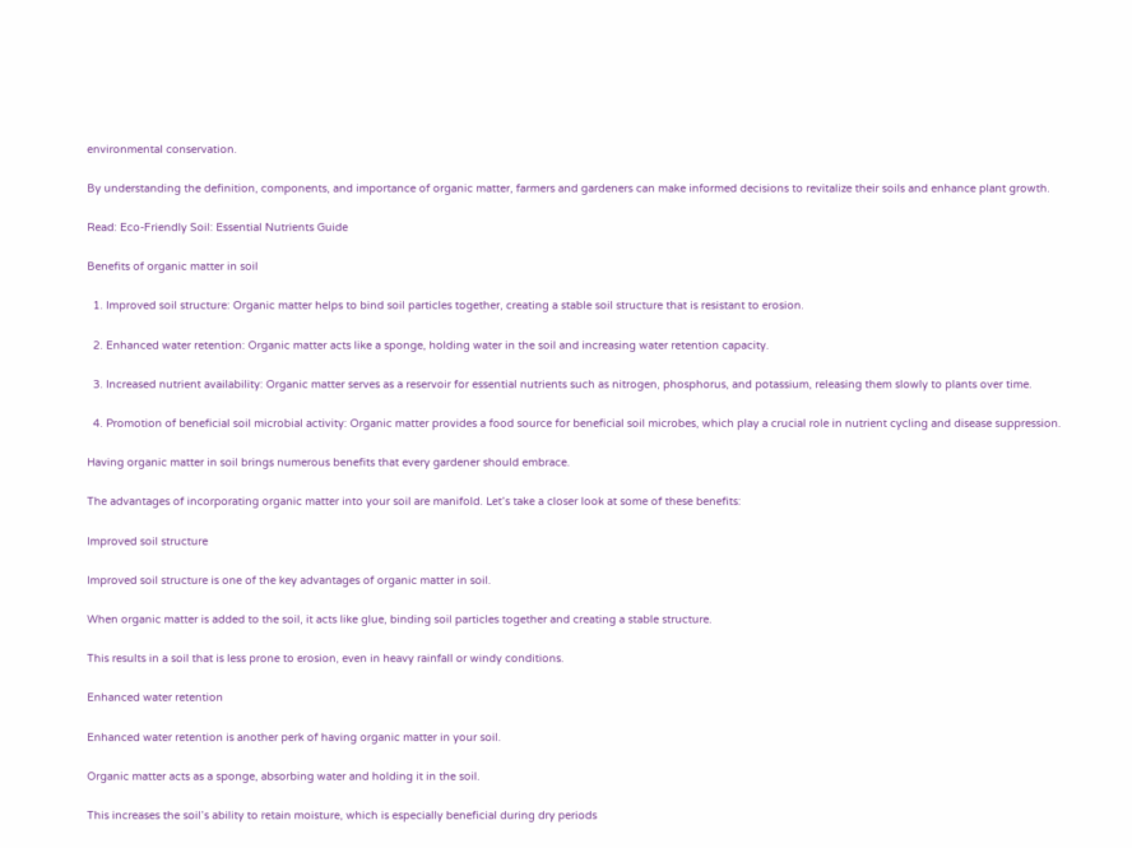environmental conservation.

By understanding the definition, components, and importance of organic matter, farmers and gardeners can make informed decisions to revitalize their soils and enhance plant growth.

Read: Eco-Friendly Soil: Essential Nutrients Guide

Benefits of organic matter in soil

  1. Improved soil structure: Organic matter helps to bind soil particles together, creating a stable soil structure that is resistant to erosion.

  2. Enhanced water retention: Organic matter acts like a sponge, holding water in the soil and increasing water retention capacity.

  3. Increased nutrient availability: Organic matter serves as a reservoir for essential nutrients such as nitrogen, phosphorus, and potassium, releasing them slowly to plants over time.

  4. Promotion of beneficial soil microbial activity: Organic matter provides a food source for beneficial soil microbes, which play a crucial role in nutrient cycling and disease suppression.

Having organic matter in soil brings numerous benefits that every gardener should embrace.

The advantages of incorporating organic matter into your soil are manifold. Let’s take a closer look at some of these benefits:

Improved soil structure

Improved soil structure is one of the key advantages of organic matter in soil.

When organic matter is added to the soil, it acts like glue, binding soil particles together and creating a stable structure.

This results in a soil that is less prone to erosion, even in heavy rainfall or windy conditions.

Enhanced water retention

Enhanced water retention is another perk of having organic matter in your soil.

Organic matter acts as a sponge, absorbing water and holding it in the soil.

This increases the soil’s ability to retain moisture, which is especially beneficial during dry periods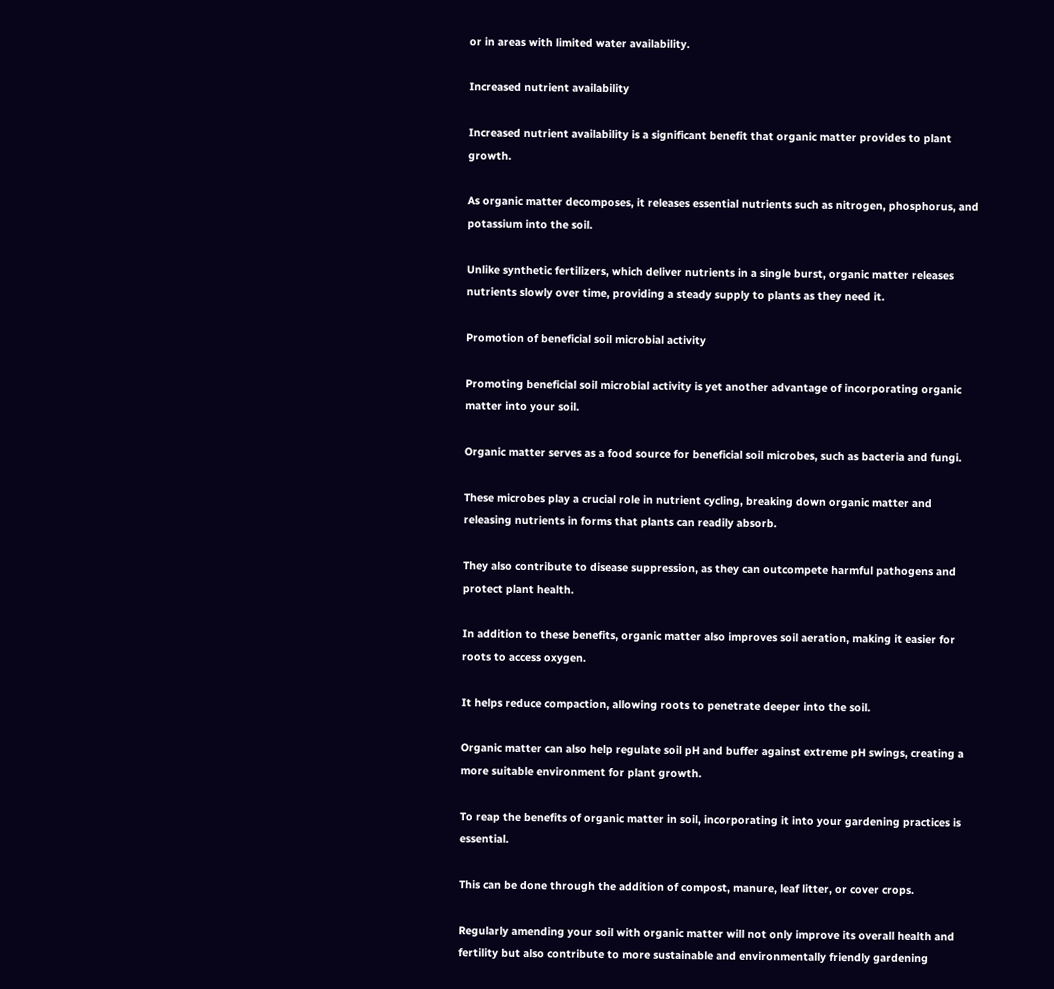or in areas with limited water availability.

Increased nutrient availability

Increased nutrient availability is a significant benefit that organic matter provides to plant growth.

As organic matter decomposes, it releases essential nutrients such as nitrogen, phosphorus, and potassium into the soil.

Unlike synthetic fertilizers, which deliver nutrients in a single burst, organic matter releases nutrients slowly over time, providing a steady supply to plants as they need it.

Promotion of beneficial soil microbial activity

Promoting beneficial soil microbial activity is yet another advantage of incorporating organic matter into your soil.

Organic matter serves as a food source for beneficial soil microbes, such as bacteria and fungi.

These microbes play a crucial role in nutrient cycling, breaking down organic matter and releasing nutrients in forms that plants can readily absorb.

They also contribute to disease suppression, as they can outcompete harmful pathogens and protect plant health.

In addition to these benefits, organic matter also improves soil aeration, making it easier for roots to access oxygen.

It helps reduce compaction, allowing roots to penetrate deeper into the soil.

Organic matter can also help regulate soil pH and buffer against extreme pH swings, creating a more suitable environment for plant growth.

To reap the benefits of organic matter in soil, incorporating it into your gardening practices is essential.

This can be done through the addition of compost, manure, leaf litter, or cover crops.

Regularly amending your soil with organic matter will not only improve its overall health and fertility but also contribute to more sustainable and environmentally friendly gardening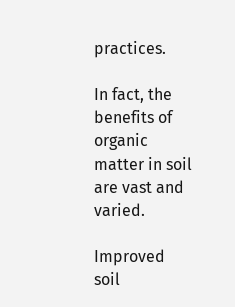practices.

In fact, the benefits of organic matter in soil are vast and varied.

Improved soil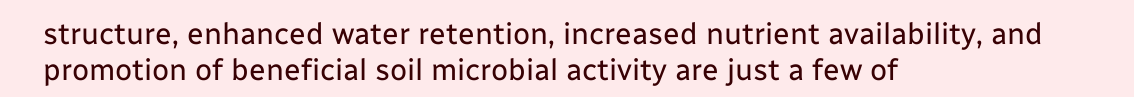structure, enhanced water retention, increased nutrient availability, and promotion of beneficial soil microbial activity are just a few of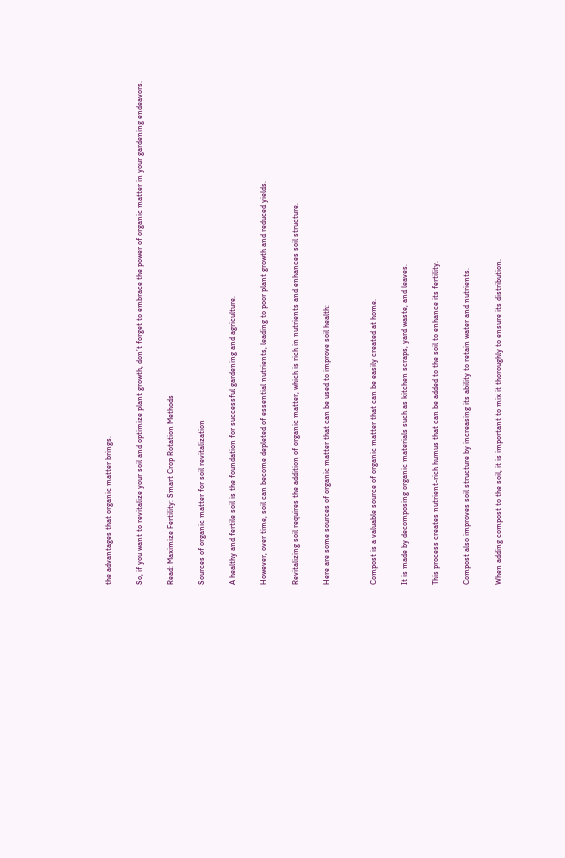the advantages that organic matter brings.

So, if you want to revitalize your soil and optimize plant growth, don’t forget to embrace the power of organic matter in your gardening endeavors.

Read: Maximize Fertility: Smart Crop Rotation Methods

Sources of organic matter for soil revitalization

A healthy and fertile soil is the foundation for successful gardening and agriculture.

However, over time, soil can become depleted of essential nutrients, leading to poor plant growth and reduced yields.

Revitalizing soil requires the addition of organic matter, which is rich in nutrients and enhances soil structure.

Here are some sources of organic matter that can be used to improve soil health:


Compost is a valuable source of organic matter that can be easily created at home.

It is made by decomposing organic materials such as kitchen scraps, yard waste, and leaves.

This process creates nutrient-rich humus that can be added to the soil to enhance its fertility.

Compost also improves soil structure by increasing its ability to retain water and nutrients.

When adding compost to the soil, it is important to mix it thoroughly to ensure its distribution.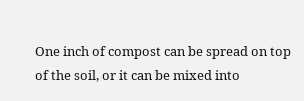One inch of compost can be spread on top of the soil, or it can be mixed into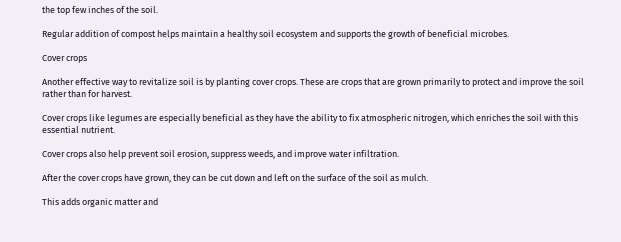the top few inches of the soil.

Regular addition of compost helps maintain a healthy soil ecosystem and supports the growth of beneficial microbes.

Cover crops

Another effective way to revitalize soil is by planting cover crops. These are crops that are grown primarily to protect and improve the soil rather than for harvest.

Cover crops like legumes are especially beneficial as they have the ability to fix atmospheric nitrogen, which enriches the soil with this essential nutrient.

Cover crops also help prevent soil erosion, suppress weeds, and improve water infiltration.

After the cover crops have grown, they can be cut down and left on the surface of the soil as mulch.

This adds organic matter and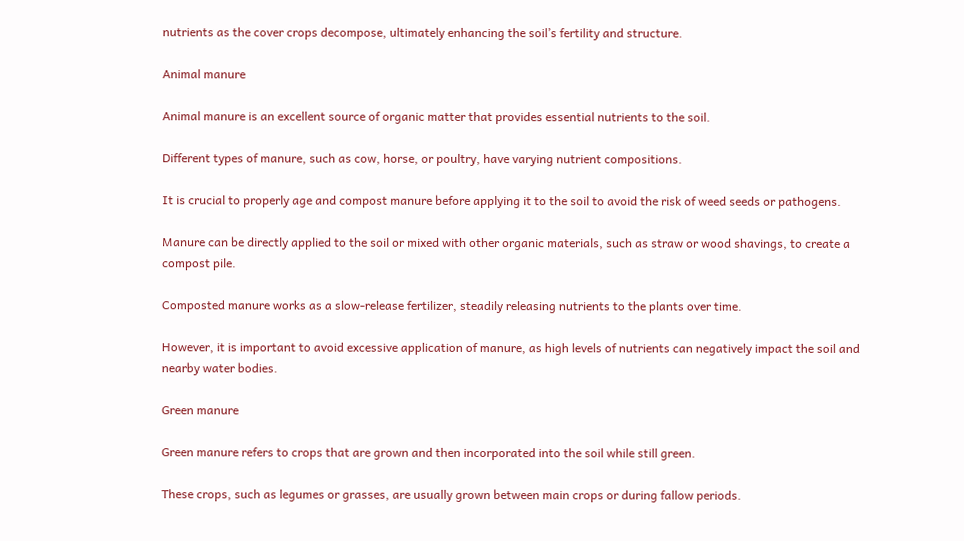nutrients as the cover crops decompose, ultimately enhancing the soil’s fertility and structure.

Animal manure

Animal manure is an excellent source of organic matter that provides essential nutrients to the soil.

Different types of manure, such as cow, horse, or poultry, have varying nutrient compositions.

It is crucial to properly age and compost manure before applying it to the soil to avoid the risk of weed seeds or pathogens.

Manure can be directly applied to the soil or mixed with other organic materials, such as straw or wood shavings, to create a compost pile.

Composted manure works as a slow-release fertilizer, steadily releasing nutrients to the plants over time.

However, it is important to avoid excessive application of manure, as high levels of nutrients can negatively impact the soil and nearby water bodies.

Green manure

Green manure refers to crops that are grown and then incorporated into the soil while still green.

These crops, such as legumes or grasses, are usually grown between main crops or during fallow periods.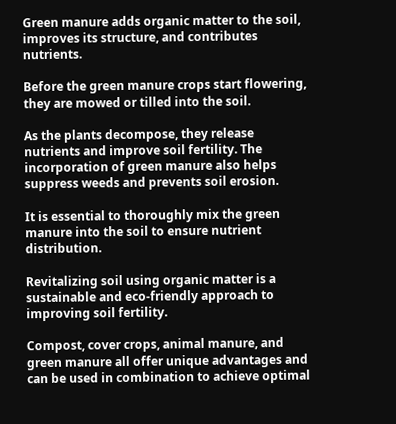Green manure adds organic matter to the soil, improves its structure, and contributes nutrients.

Before the green manure crops start flowering, they are mowed or tilled into the soil.

As the plants decompose, they release nutrients and improve soil fertility. The incorporation of green manure also helps suppress weeds and prevents soil erosion.

It is essential to thoroughly mix the green manure into the soil to ensure nutrient distribution.

Revitalizing soil using organic matter is a sustainable and eco-friendly approach to improving soil fertility.

Compost, cover crops, animal manure, and green manure all offer unique advantages and can be used in combination to achieve optimal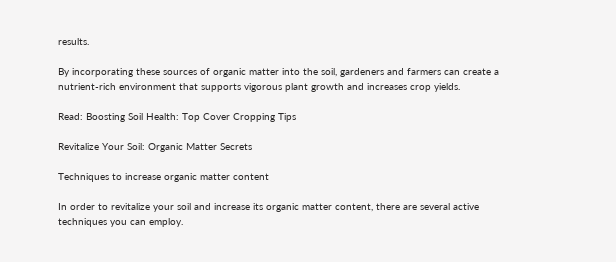results.

By incorporating these sources of organic matter into the soil, gardeners and farmers can create a nutrient-rich environment that supports vigorous plant growth and increases crop yields.

Read: Boosting Soil Health: Top Cover Cropping Tips

Revitalize Your Soil: Organic Matter Secrets

Techniques to increase organic matter content

In order to revitalize your soil and increase its organic matter content, there are several active techniques you can employ.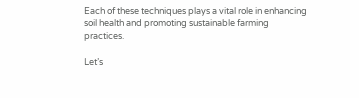Each of these techniques plays a vital role in enhancing soil health and promoting sustainable farming practices.

Let’s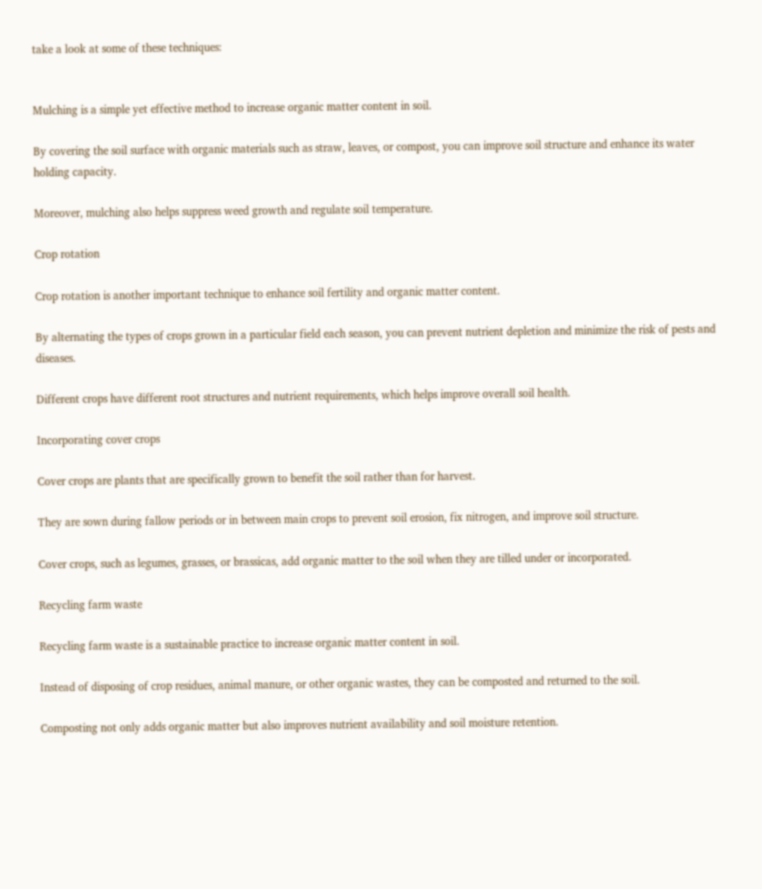take a look at some of these techniques:


Mulching is a simple yet effective method to increase organic matter content in soil.

By covering the soil surface with organic materials such as straw, leaves, or compost, you can improve soil structure and enhance its water holding capacity.

Moreover, mulching also helps suppress weed growth and regulate soil temperature.

Crop rotation

Crop rotation is another important technique to enhance soil fertility and organic matter content.

By alternating the types of crops grown in a particular field each season, you can prevent nutrient depletion and minimize the risk of pests and diseases.

Different crops have different root structures and nutrient requirements, which helps improve overall soil health.

Incorporating cover crops

Cover crops are plants that are specifically grown to benefit the soil rather than for harvest.

They are sown during fallow periods or in between main crops to prevent soil erosion, fix nitrogen, and improve soil structure.

Cover crops, such as legumes, grasses, or brassicas, add organic matter to the soil when they are tilled under or incorporated.

Recycling farm waste

Recycling farm waste is a sustainable practice to increase organic matter content in soil.

Instead of disposing of crop residues, animal manure, or other organic wastes, they can be composted and returned to the soil.

Composting not only adds organic matter but also improves nutrient availability and soil moisture retention.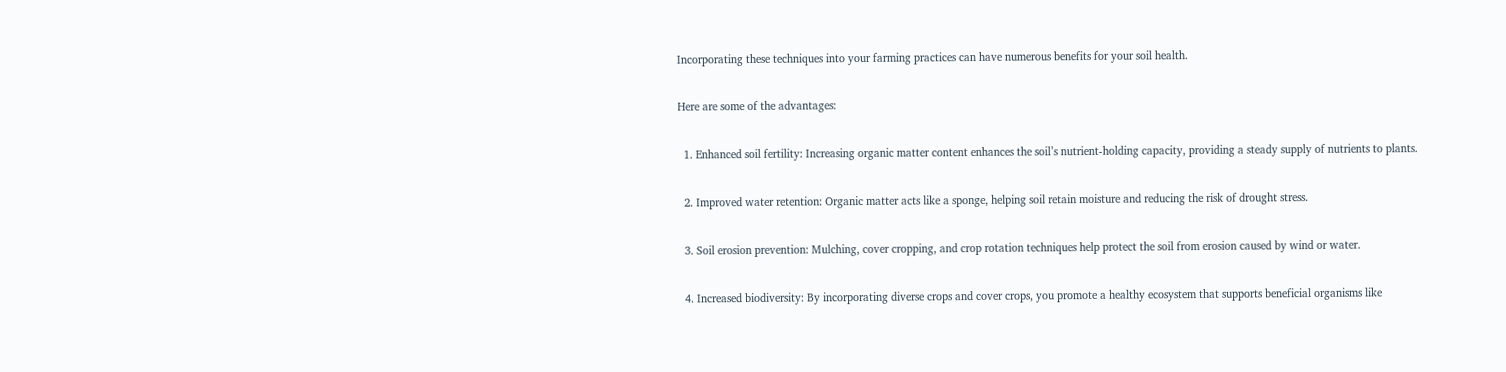Incorporating these techniques into your farming practices can have numerous benefits for your soil health.

Here are some of the advantages:

  1. Enhanced soil fertility: Increasing organic matter content enhances the soil’s nutrient-holding capacity, providing a steady supply of nutrients to plants.

  2. Improved water retention: Organic matter acts like a sponge, helping soil retain moisture and reducing the risk of drought stress.

  3. Soil erosion prevention: Mulching, cover cropping, and crop rotation techniques help protect the soil from erosion caused by wind or water.

  4. Increased biodiversity: By incorporating diverse crops and cover crops, you promote a healthy ecosystem that supports beneficial organisms like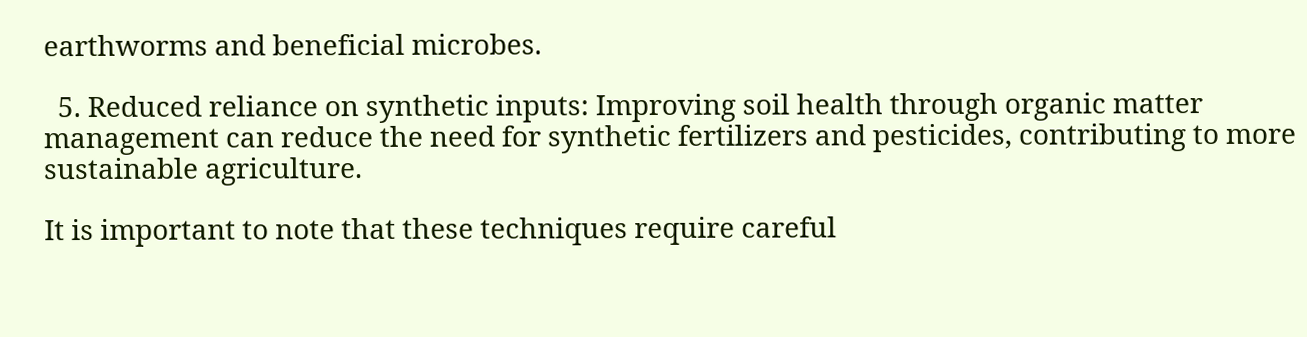earthworms and beneficial microbes.

  5. Reduced reliance on synthetic inputs: Improving soil health through organic matter management can reduce the need for synthetic fertilizers and pesticides, contributing to more sustainable agriculture.

It is important to note that these techniques require careful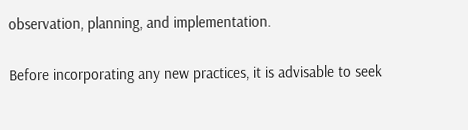observation, planning, and implementation.

Before incorporating any new practices, it is advisable to seek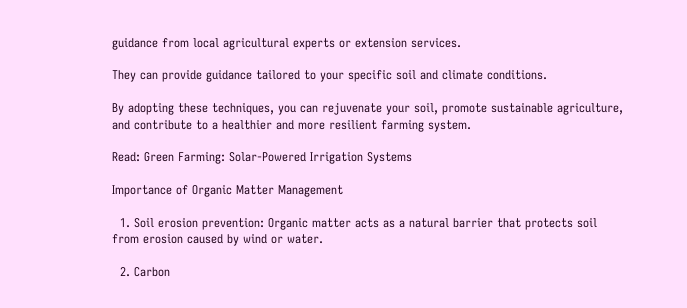guidance from local agricultural experts or extension services.

They can provide guidance tailored to your specific soil and climate conditions.

By adopting these techniques, you can rejuvenate your soil, promote sustainable agriculture, and contribute to a healthier and more resilient farming system.

Read: Green Farming: Solar-Powered Irrigation Systems

Importance of Organic Matter Management

  1. Soil erosion prevention: Organic matter acts as a natural barrier that protects soil from erosion caused by wind or water.

  2. Carbon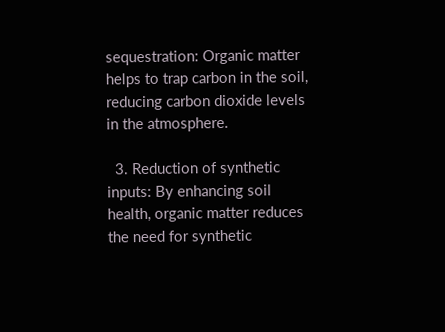sequestration: Organic matter helps to trap carbon in the soil, reducing carbon dioxide levels in the atmosphere.

  3. Reduction of synthetic inputs: By enhancing soil health, organic matter reduces the need for synthetic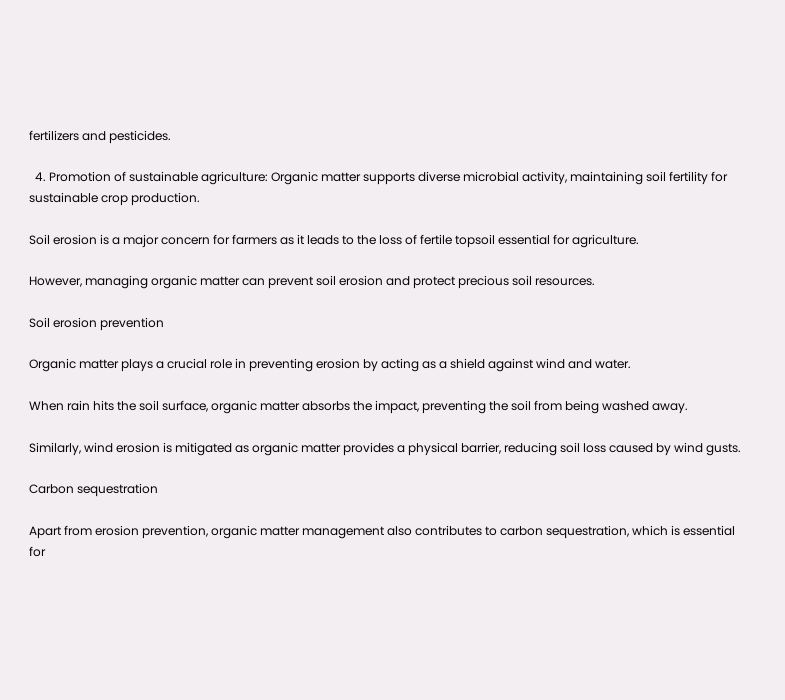fertilizers and pesticides.

  4. Promotion of sustainable agriculture: Organic matter supports diverse microbial activity, maintaining soil fertility for sustainable crop production.

Soil erosion is a major concern for farmers as it leads to the loss of fertile topsoil essential for agriculture.

However, managing organic matter can prevent soil erosion and protect precious soil resources.

Soil erosion prevention

Organic matter plays a crucial role in preventing erosion by acting as a shield against wind and water.

When rain hits the soil surface, organic matter absorbs the impact, preventing the soil from being washed away.

Similarly, wind erosion is mitigated as organic matter provides a physical barrier, reducing soil loss caused by wind gusts.

Carbon sequestration

Apart from erosion prevention, organic matter management also contributes to carbon sequestration, which is essential for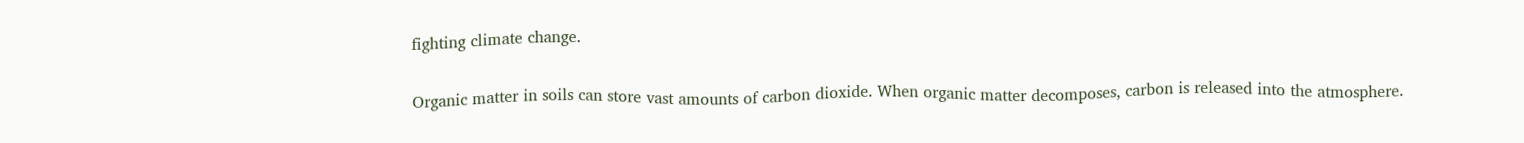fighting climate change.

Organic matter in soils can store vast amounts of carbon dioxide. When organic matter decomposes, carbon is released into the atmosphere.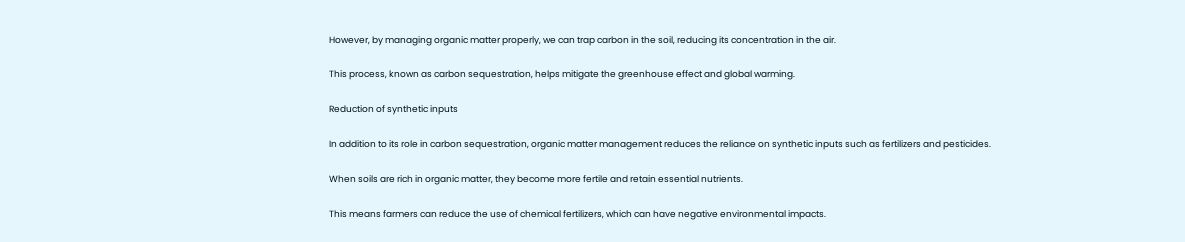However, by managing organic matter properly, we can trap carbon in the soil, reducing its concentration in the air.

This process, known as carbon sequestration, helps mitigate the greenhouse effect and global warming.

Reduction of synthetic inputs

In addition to its role in carbon sequestration, organic matter management reduces the reliance on synthetic inputs such as fertilizers and pesticides.

When soils are rich in organic matter, they become more fertile and retain essential nutrients.

This means farmers can reduce the use of chemical fertilizers, which can have negative environmental impacts.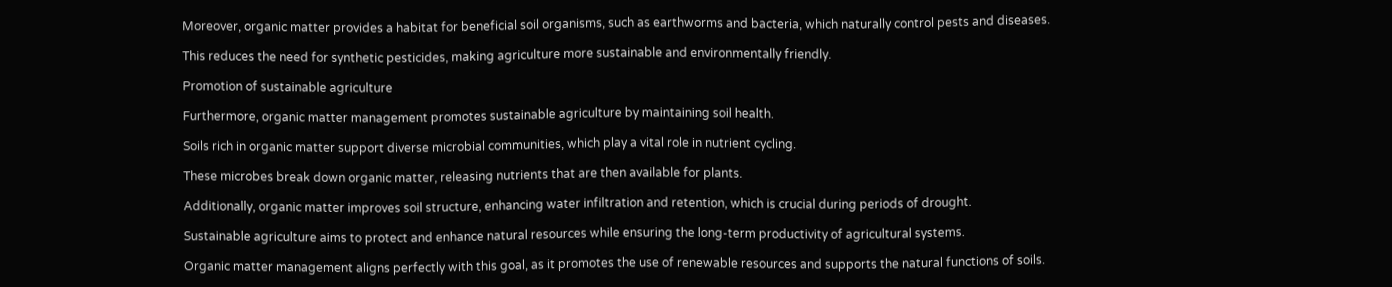Moreover, organic matter provides a habitat for beneficial soil organisms, such as earthworms and bacteria, which naturally control pests and diseases.

This reduces the need for synthetic pesticides, making agriculture more sustainable and environmentally friendly.

Promotion of sustainable agriculture

Furthermore, organic matter management promotes sustainable agriculture by maintaining soil health.

Soils rich in organic matter support diverse microbial communities, which play a vital role in nutrient cycling.

These microbes break down organic matter, releasing nutrients that are then available for plants.

Additionally, organic matter improves soil structure, enhancing water infiltration and retention, which is crucial during periods of drought.

Sustainable agriculture aims to protect and enhance natural resources while ensuring the long-term productivity of agricultural systems.

Organic matter management aligns perfectly with this goal, as it promotes the use of renewable resources and supports the natural functions of soils.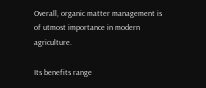Overall, organic matter management is of utmost importance in modern agriculture.

Its benefits range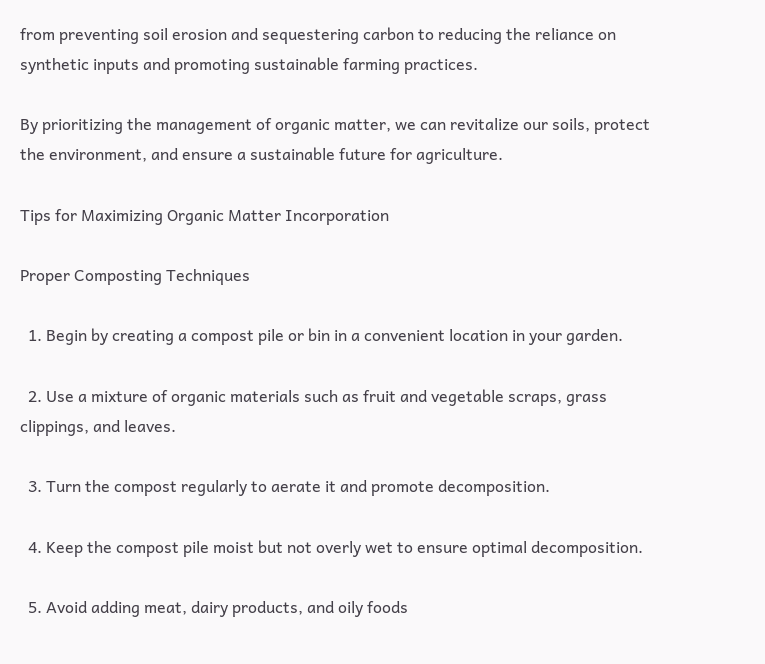from preventing soil erosion and sequestering carbon to reducing the reliance on synthetic inputs and promoting sustainable farming practices.

By prioritizing the management of organic matter, we can revitalize our soils, protect the environment, and ensure a sustainable future for agriculture.

Tips for Maximizing Organic Matter Incorporation

Proper Composting Techniques

  1. Begin by creating a compost pile or bin in a convenient location in your garden.

  2. Use a mixture of organic materials such as fruit and vegetable scraps, grass clippings, and leaves.

  3. Turn the compost regularly to aerate it and promote decomposition.

  4. Keep the compost pile moist but not overly wet to ensure optimal decomposition.

  5. Avoid adding meat, dairy products, and oily foods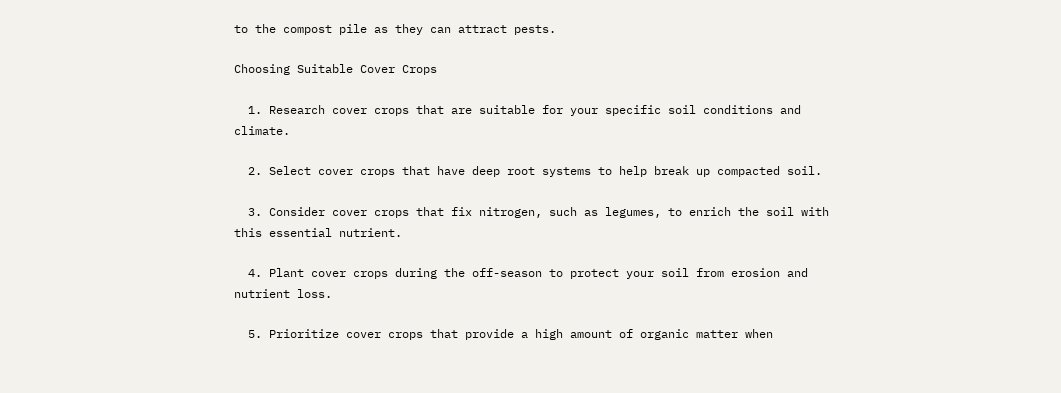to the compost pile as they can attract pests.

Choosing Suitable Cover Crops

  1. Research cover crops that are suitable for your specific soil conditions and climate.

  2. Select cover crops that have deep root systems to help break up compacted soil.

  3. Consider cover crops that fix nitrogen, such as legumes, to enrich the soil with this essential nutrient.

  4. Plant cover crops during the off-season to protect your soil from erosion and nutrient loss.

  5. Prioritize cover crops that provide a high amount of organic matter when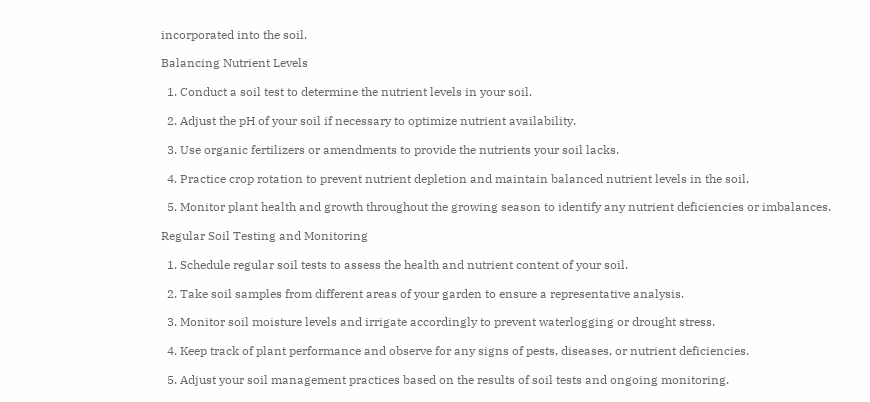incorporated into the soil.

Balancing Nutrient Levels

  1. Conduct a soil test to determine the nutrient levels in your soil.

  2. Adjust the pH of your soil if necessary to optimize nutrient availability.

  3. Use organic fertilizers or amendments to provide the nutrients your soil lacks.

  4. Practice crop rotation to prevent nutrient depletion and maintain balanced nutrient levels in the soil.

  5. Monitor plant health and growth throughout the growing season to identify any nutrient deficiencies or imbalances.

Regular Soil Testing and Monitoring

  1. Schedule regular soil tests to assess the health and nutrient content of your soil.

  2. Take soil samples from different areas of your garden to ensure a representative analysis.

  3. Monitor soil moisture levels and irrigate accordingly to prevent waterlogging or drought stress.

  4. Keep track of plant performance and observe for any signs of pests, diseases, or nutrient deficiencies.

  5. Adjust your soil management practices based on the results of soil tests and ongoing monitoring.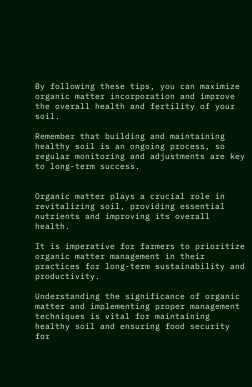By following these tips, you can maximize organic matter incorporation and improve the overall health and fertility of your soil.

Remember that building and maintaining healthy soil is an ongoing process, so regular monitoring and adjustments are key to long-term success.


Organic matter plays a crucial role in revitalizing soil, providing essential nutrients and improving its overall health.

It is imperative for farmers to prioritize organic matter management in their practices for long-term sustainability and productivity.

Understanding the significance of organic matter and implementing proper management techniques is vital for maintaining healthy soil and ensuring food security for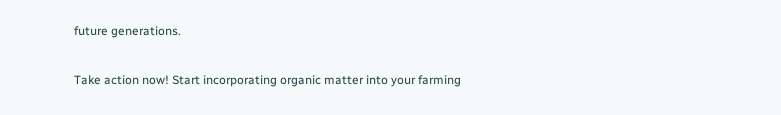future generations.

Take action now! Start incorporating organic matter into your farming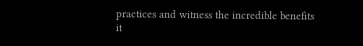practices and witness the incredible benefits it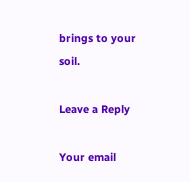brings to your soil.

Leave a Reply

Your email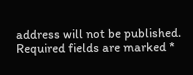address will not be published. Required fields are marked *